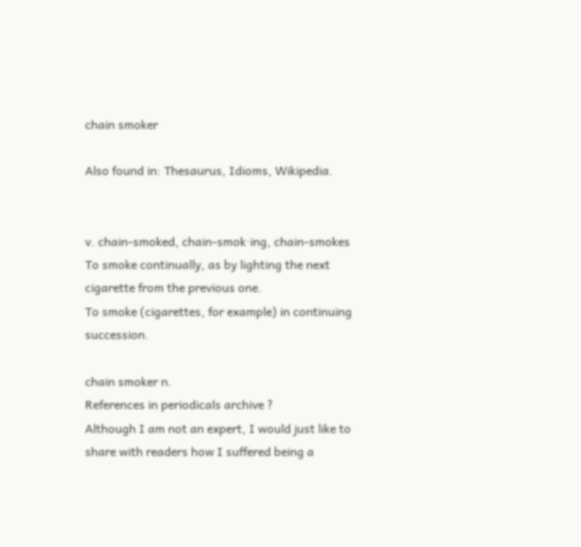chain smoker

Also found in: Thesaurus, Idioms, Wikipedia.


v. chain-smoked, chain-smok·ing, chain-smokes
To smoke continually, as by lighting the next cigarette from the previous one.
To smoke (cigarettes, for example) in continuing succession.

chain smoker n.
References in periodicals archive ?
Although I am not an expert, I would just like to share with readers how I suffered being a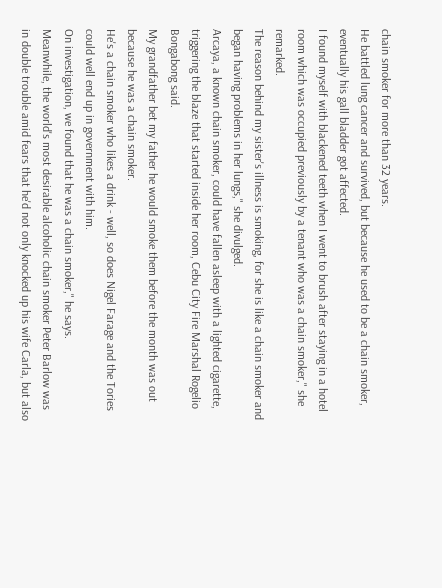chain smoker for more than 32 years.
He battled lung cancer and survived, but because he used to be a chain smoker, eventually his gall bladder got affected.
I found myself with blackened teeth when I went to brush after staying in a hotel room which was occupied previously by a tenant who was a chain smoker," she remarked.
The reason behind my sister's illness is smoking, for she is like a chain smoker and began having problems in her lungs," she divulged.
Arcaya, a known chain smoker, could have fallen asleep with a lighted cigarette, triggering the blaze that started inside her room, Cebu City Fire Marshal Rogelio Bongabong said.
My grandfather bet my father he would smoke them before the month was out because he was a chain smoker.
He's a chain smoker who likes a drink - well, so does Nigel Farage and the Tories could well end up in government with him.
On investigation, we found that he was a chain smoker," he says.
Meanwhile, the world's most desirable alcoholic chain smoker Peter Barlow was in double trouble amid fears that he'd not only knocked up his wife Carla, but also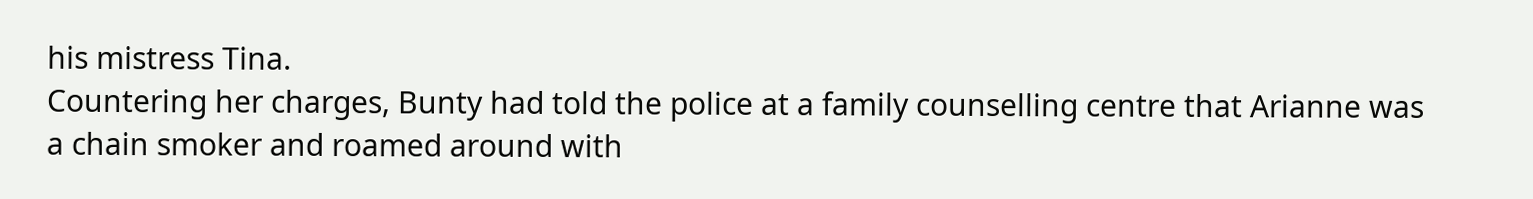his mistress Tina.
Countering her charges, Bunty had told the police at a family counselling centre that Arianne was a chain smoker and roamed around with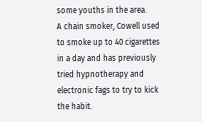some youths in the area.
A chain smoker, Cowell used to smoke up to 40 cigarettes in a day and has previously tried hypnotherapy and electronic fags to try to kick the habit.